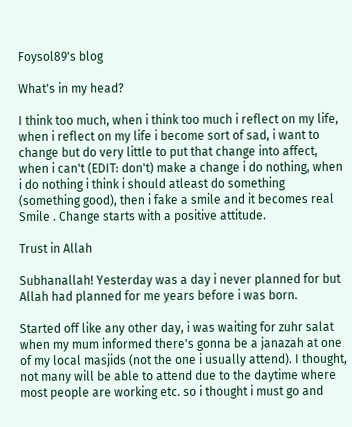Foysol89's blog

What's in my head?

I think too much, when i think too much i reflect on my life, when i reflect on my life i become sort of sad, i want to change but do very little to put that change into affect, when i can't (EDIT: don't) make a change i do nothing, when i do nothing i think i should atleast do something (something good), then i fake a smile and it becomes real Smile . Change starts with a positive attitude.

Trust in Allah

Subhanallah! Yesterday was a day i never planned for but Allah had planned for me years before i was born.

Started off like any other day, i was waiting for zuhr salat when my mum informed there's gonna be a janazah at one of my local masjids (not the one i usually attend). I thought, not many will be able to attend due to the daytime where most people are working etc. so i thought i must go and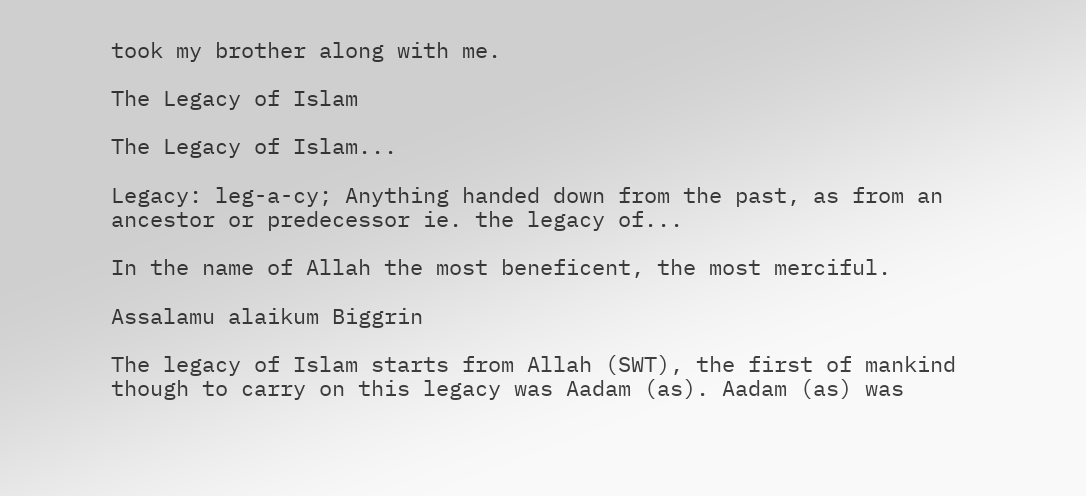took my brother along with me.

The Legacy of Islam

The Legacy of Islam...

Legacy: leg-a-cy; Anything handed down from the past, as from an ancestor or predecessor ie. the legacy of...

In the name of Allah the most beneficent, the most merciful.

Assalamu alaikum Biggrin

The legacy of Islam starts from Allah (SWT), the first of mankind though to carry on this legacy was Aadam (as). Aadam (as) was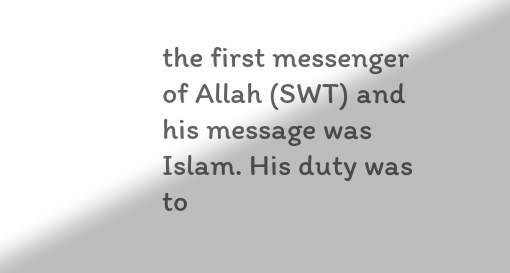the first messenger of Allah (SWT) and his message was Islam. His duty was to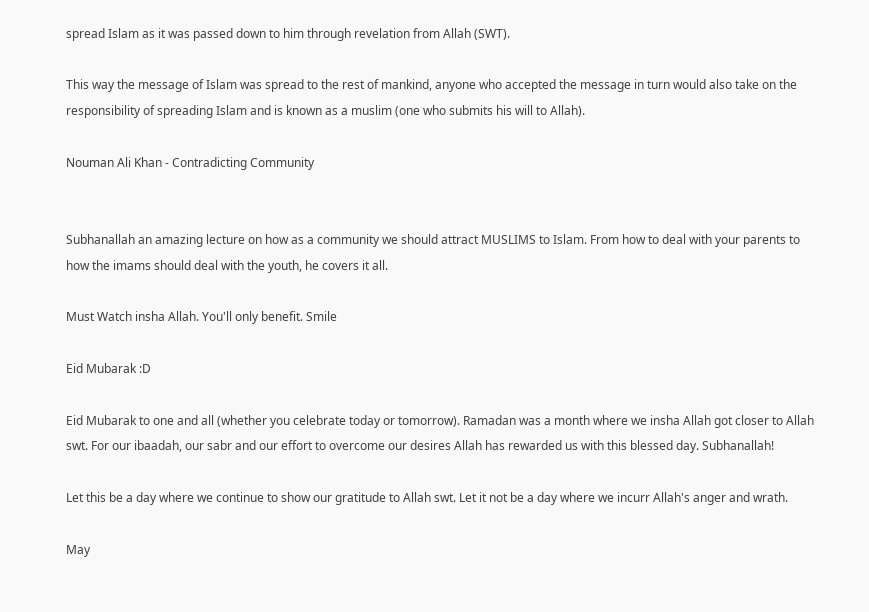spread Islam as it was passed down to him through revelation from Allah (SWT).

This way the message of Islam was spread to the rest of mankind, anyone who accepted the message in turn would also take on the responsibility of spreading Islam and is known as a muslim (one who submits his will to Allah).

Nouman Ali Khan - Contradicting Community


Subhanallah an amazing lecture on how as a community we should attract MUSLIMS to Islam. From how to deal with your parents to how the imams should deal with the youth, he covers it all.

Must Watch insha Allah. You'll only benefit. Smile

Eid Mubarak :D

Eid Mubarak to one and all (whether you celebrate today or tomorrow). Ramadan was a month where we insha Allah got closer to Allah swt. For our ibaadah, our sabr and our effort to overcome our desires Allah has rewarded us with this blessed day. Subhanallah!

Let this be a day where we continue to show our gratitude to Allah swt. Let it not be a day where we incurr Allah's anger and wrath.

May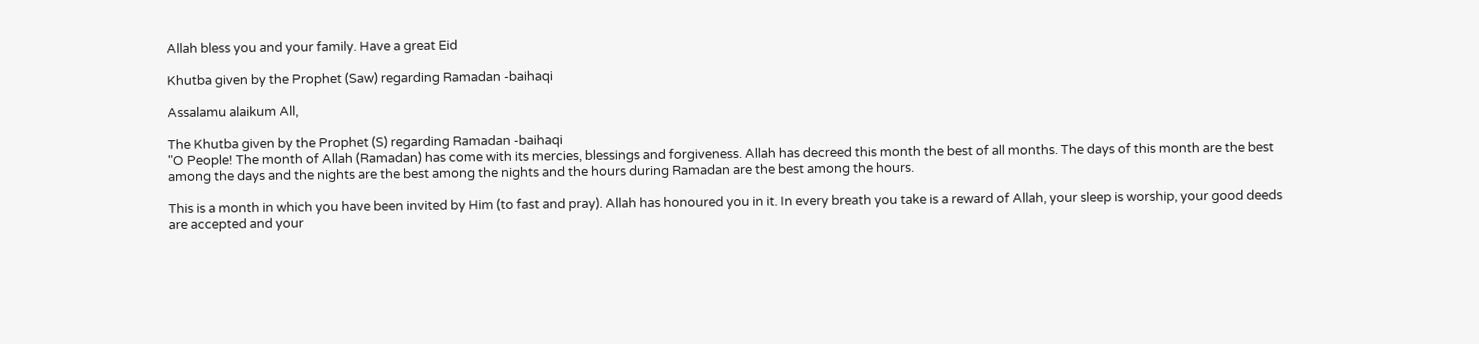Allah bless you and your family. Have a great Eid

Khutba given by the Prophet (Saw) regarding Ramadan -baihaqi

Assalamu alaikum All,

The Khutba given by the Prophet (S) regarding Ramadan -baihaqi
"O People! The month of Allah (Ramadan) has come with its mercies, blessings and forgiveness. Allah has decreed this month the best of all months. The days of this month are the best among the days and the nights are the best among the nights and the hours during Ramadan are the best among the hours.

This is a month in which you have been invited by Him (to fast and pray). Allah has honoured you in it. In every breath you take is a reward of Allah, your sleep is worship, your good deeds are accepted and your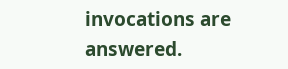invocations are answered.